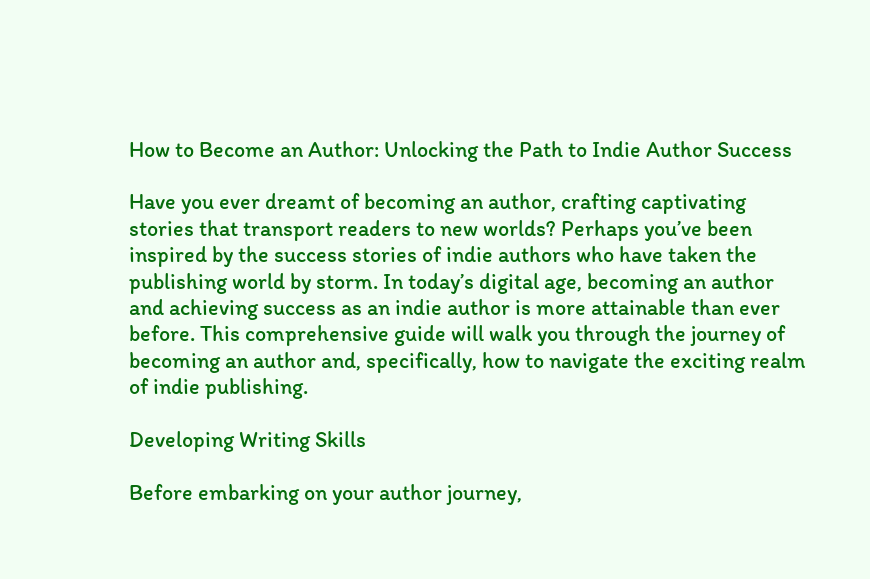How to Become an Author: Unlocking the Path to Indie Author Success

Have you ever dreamt of becoming an author, crafting captivating stories that transport readers to new worlds? Perhaps you’ve been inspired by the success stories of indie authors who have taken the publishing world by storm. In today’s digital age, becoming an author and achieving success as an indie author is more attainable than ever before. This comprehensive guide will walk you through the journey of becoming an author and, specifically, how to navigate the exciting realm of indie publishing.

Developing Writing Skills

Before embarking on your author journey,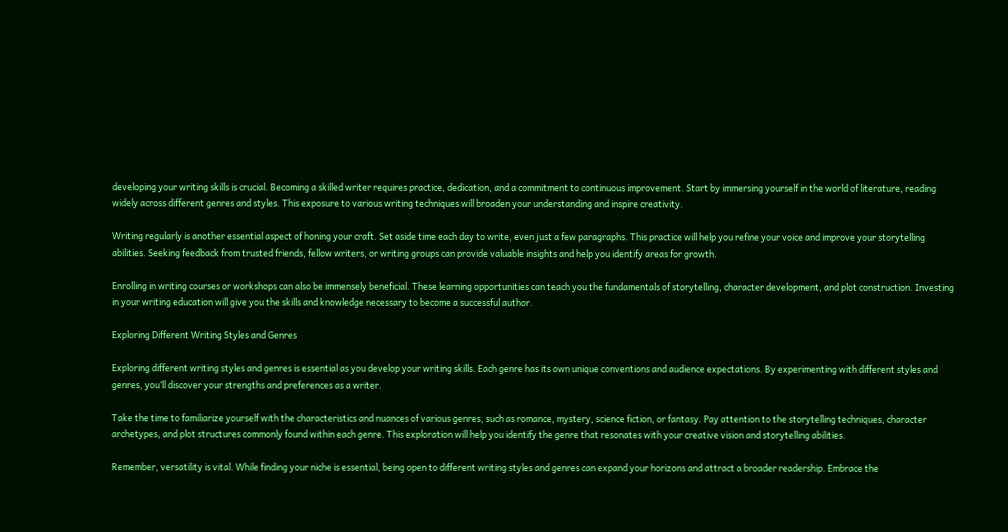developing your writing skills is crucial. Becoming a skilled writer requires practice, dedication, and a commitment to continuous improvement. Start by immersing yourself in the world of literature, reading widely across different genres and styles. This exposure to various writing techniques will broaden your understanding and inspire creativity.

Writing regularly is another essential aspect of honing your craft. Set aside time each day to write, even just a few paragraphs. This practice will help you refine your voice and improve your storytelling abilities. Seeking feedback from trusted friends, fellow writers, or writing groups can provide valuable insights and help you identify areas for growth.

Enrolling in writing courses or workshops can also be immensely beneficial. These learning opportunities can teach you the fundamentals of storytelling, character development, and plot construction. Investing in your writing education will give you the skills and knowledge necessary to become a successful author.

Exploring Different Writing Styles and Genres

Exploring different writing styles and genres is essential as you develop your writing skills. Each genre has its own unique conventions and audience expectations. By experimenting with different styles and genres, you’ll discover your strengths and preferences as a writer.

Take the time to familiarize yourself with the characteristics and nuances of various genres, such as romance, mystery, science fiction, or fantasy. Pay attention to the storytelling techniques, character archetypes, and plot structures commonly found within each genre. This exploration will help you identify the genre that resonates with your creative vision and storytelling abilities.

Remember, versatility is vital. While finding your niche is essential, being open to different writing styles and genres can expand your horizons and attract a broader readership. Embrace the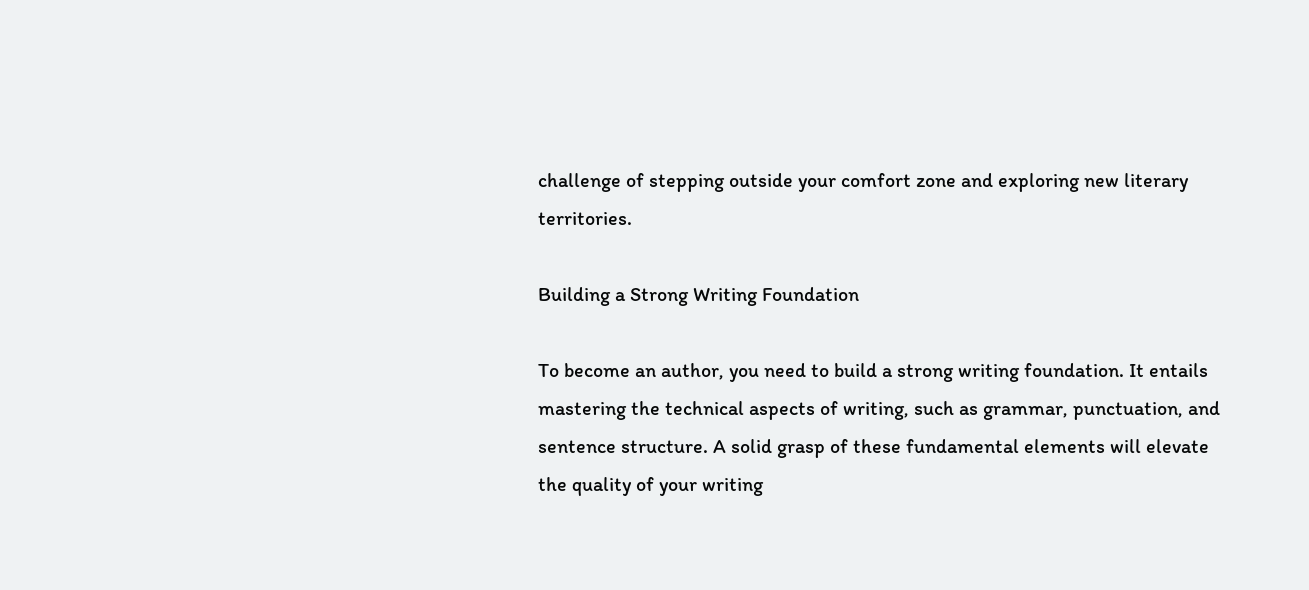challenge of stepping outside your comfort zone and exploring new literary territories.

Building a Strong Writing Foundation

To become an author, you need to build a strong writing foundation. It entails mastering the technical aspects of writing, such as grammar, punctuation, and sentence structure. A solid grasp of these fundamental elements will elevate the quality of your writing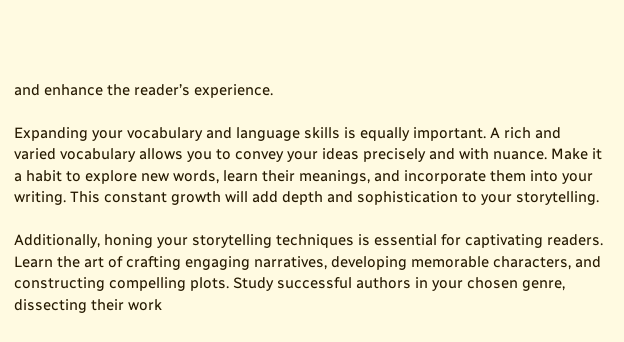and enhance the reader’s experience.

Expanding your vocabulary and language skills is equally important. A rich and varied vocabulary allows you to convey your ideas precisely and with nuance. Make it a habit to explore new words, learn their meanings, and incorporate them into your writing. This constant growth will add depth and sophistication to your storytelling.

Additionally, honing your storytelling techniques is essential for captivating readers. Learn the art of crafting engaging narratives, developing memorable characters, and constructing compelling plots. Study successful authors in your chosen genre, dissecting their work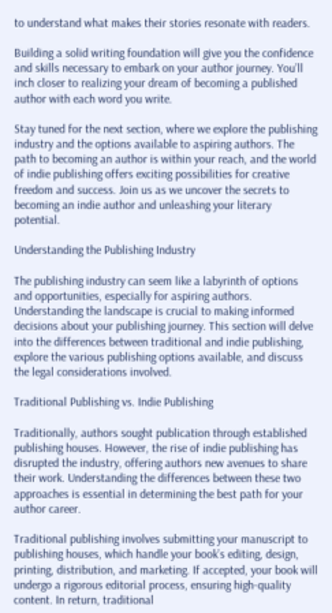to understand what makes their stories resonate with readers.

Building a solid writing foundation will give you the confidence and skills necessary to embark on your author journey. You’ll inch closer to realizing your dream of becoming a published author with each word you write.

Stay tuned for the next section, where we explore the publishing industry and the options available to aspiring authors. The path to becoming an author is within your reach, and the world of indie publishing offers exciting possibilities for creative freedom and success. Join us as we uncover the secrets to becoming an indie author and unleashing your literary potential.

Understanding the Publishing Industry

The publishing industry can seem like a labyrinth of options and opportunities, especially for aspiring authors. Understanding the landscape is crucial to making informed decisions about your publishing journey. This section will delve into the differences between traditional and indie publishing, explore the various publishing options available, and discuss the legal considerations involved.

Traditional Publishing vs. Indie Publishing

Traditionally, authors sought publication through established publishing houses. However, the rise of indie publishing has disrupted the industry, offering authors new avenues to share their work. Understanding the differences between these two approaches is essential in determining the best path for your author career.

Traditional publishing involves submitting your manuscript to publishing houses, which handle your book’s editing, design, printing, distribution, and marketing. If accepted, your book will undergo a rigorous editorial process, ensuring high-quality content. In return, traditional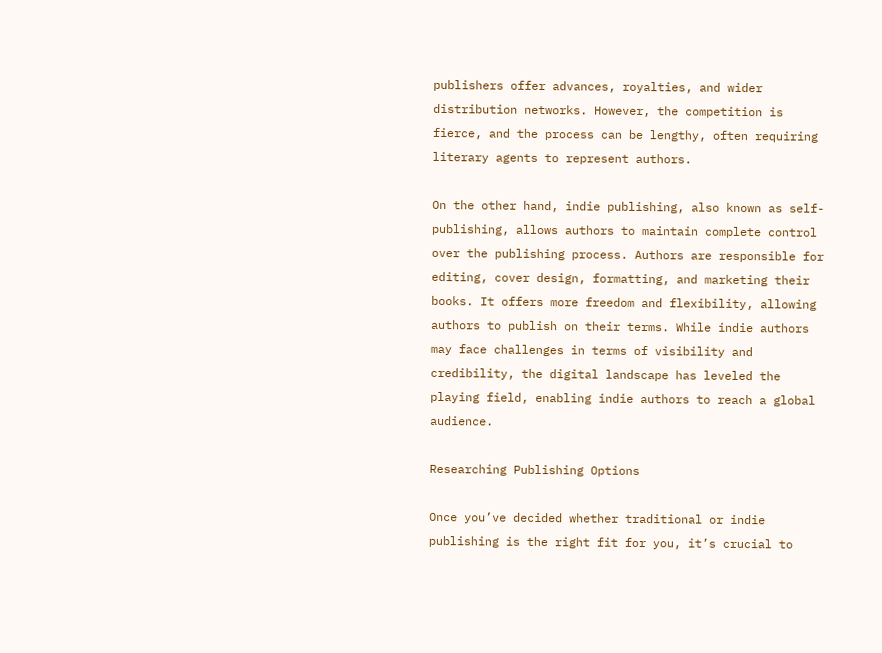publishers offer advances, royalties, and wider distribution networks. However, the competition is fierce, and the process can be lengthy, often requiring literary agents to represent authors.

On the other hand, indie publishing, also known as self-publishing, allows authors to maintain complete control over the publishing process. Authors are responsible for editing, cover design, formatting, and marketing their books. It offers more freedom and flexibility, allowing authors to publish on their terms. While indie authors may face challenges in terms of visibility and credibility, the digital landscape has leveled the playing field, enabling indie authors to reach a global audience.

Researching Publishing Options

Once you’ve decided whether traditional or indie publishing is the right fit for you, it’s crucial to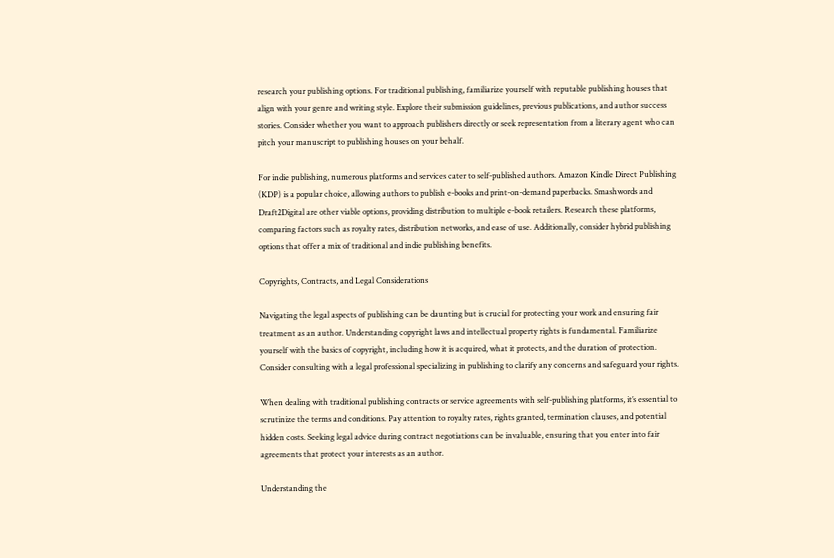research your publishing options. For traditional publishing, familiarize yourself with reputable publishing houses that align with your genre and writing style. Explore their submission guidelines, previous publications, and author success stories. Consider whether you want to approach publishers directly or seek representation from a literary agent who can pitch your manuscript to publishing houses on your behalf.

For indie publishing, numerous platforms and services cater to self-published authors. Amazon Kindle Direct Publishing (KDP) is a popular choice, allowing authors to publish e-books and print-on-demand paperbacks. Smashwords and Draft2Digital are other viable options, providing distribution to multiple e-book retailers. Research these platforms, comparing factors such as royalty rates, distribution networks, and ease of use. Additionally, consider hybrid publishing options that offer a mix of traditional and indie publishing benefits.

Copyrights, Contracts, and Legal Considerations

Navigating the legal aspects of publishing can be daunting but is crucial for protecting your work and ensuring fair treatment as an author. Understanding copyright laws and intellectual property rights is fundamental. Familiarize yourself with the basics of copyright, including how it is acquired, what it protects, and the duration of protection. Consider consulting with a legal professional specializing in publishing to clarify any concerns and safeguard your rights.

When dealing with traditional publishing contracts or service agreements with self-publishing platforms, it’s essential to scrutinize the terms and conditions. Pay attention to royalty rates, rights granted, termination clauses, and potential hidden costs. Seeking legal advice during contract negotiations can be invaluable, ensuring that you enter into fair agreements that protect your interests as an author.

Understanding the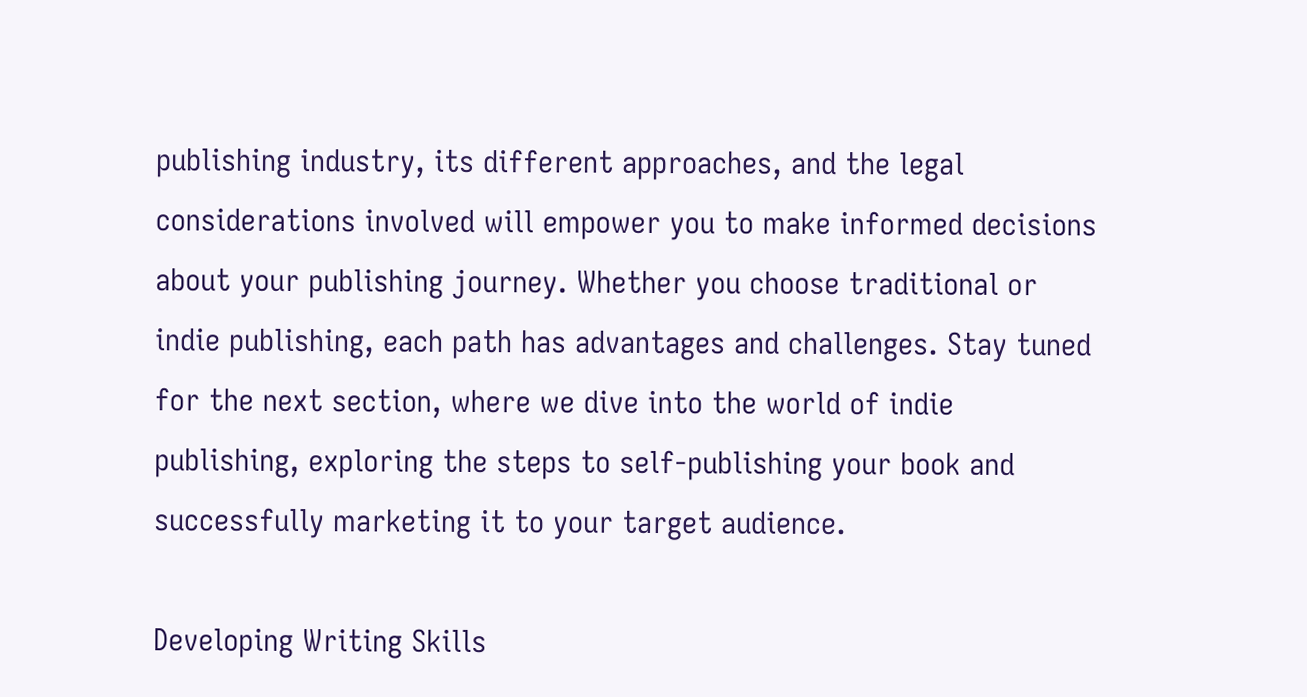publishing industry, its different approaches, and the legal considerations involved will empower you to make informed decisions about your publishing journey. Whether you choose traditional or indie publishing, each path has advantages and challenges. Stay tuned for the next section, where we dive into the world of indie publishing, exploring the steps to self-publishing your book and successfully marketing it to your target audience.

Developing Writing Skills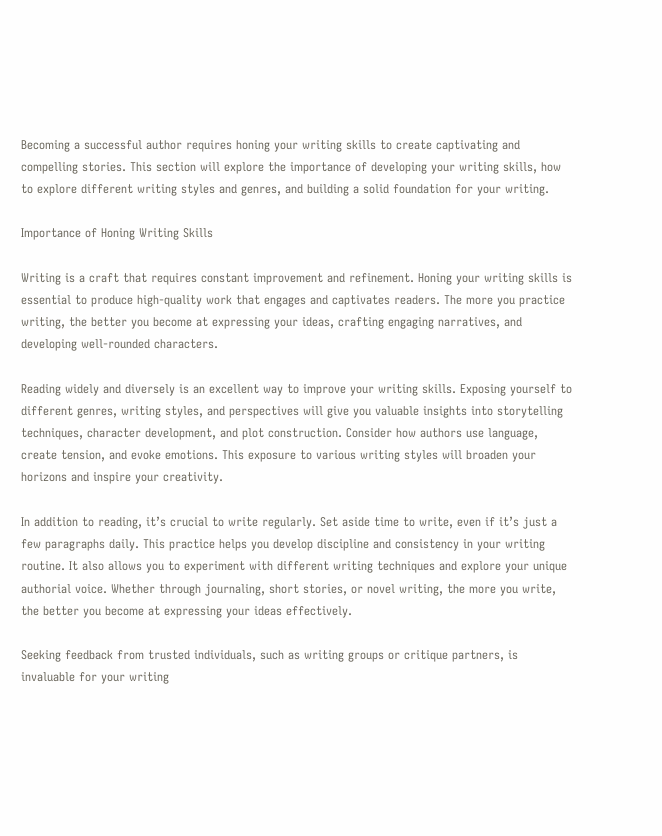Becoming a successful author requires honing your writing skills to create captivating and compelling stories. This section will explore the importance of developing your writing skills, how to explore different writing styles and genres, and building a solid foundation for your writing.

Importance of Honing Writing Skills

Writing is a craft that requires constant improvement and refinement. Honing your writing skills is essential to produce high-quality work that engages and captivates readers. The more you practice writing, the better you become at expressing your ideas, crafting engaging narratives, and developing well-rounded characters.

Reading widely and diversely is an excellent way to improve your writing skills. Exposing yourself to different genres, writing styles, and perspectives will give you valuable insights into storytelling techniques, character development, and plot construction. Consider how authors use language, create tension, and evoke emotions. This exposure to various writing styles will broaden your horizons and inspire your creativity.

In addition to reading, it’s crucial to write regularly. Set aside time to write, even if it’s just a few paragraphs daily. This practice helps you develop discipline and consistency in your writing routine. It also allows you to experiment with different writing techniques and explore your unique authorial voice. Whether through journaling, short stories, or novel writing, the more you write, the better you become at expressing your ideas effectively.

Seeking feedback from trusted individuals, such as writing groups or critique partners, is invaluable for your writing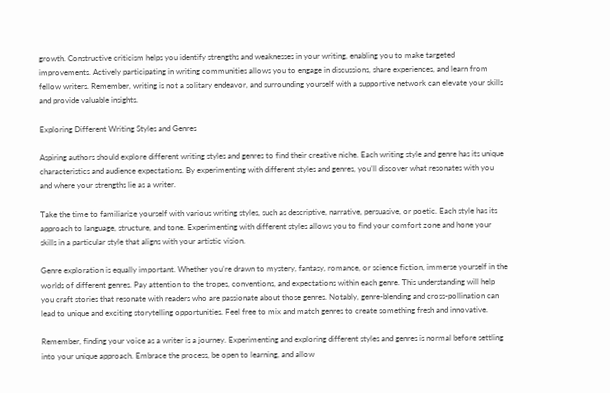growth. Constructive criticism helps you identify strengths and weaknesses in your writing, enabling you to make targeted improvements. Actively participating in writing communities allows you to engage in discussions, share experiences, and learn from fellow writers. Remember, writing is not a solitary endeavor, and surrounding yourself with a supportive network can elevate your skills and provide valuable insights.

Exploring Different Writing Styles and Genres

Aspiring authors should explore different writing styles and genres to find their creative niche. Each writing style and genre has its unique characteristics and audience expectations. By experimenting with different styles and genres, you’ll discover what resonates with you and where your strengths lie as a writer.

Take the time to familiarize yourself with various writing styles, such as descriptive, narrative, persuasive, or poetic. Each style has its approach to language, structure, and tone. Experimenting with different styles allows you to find your comfort zone and hone your skills in a particular style that aligns with your artistic vision.

Genre exploration is equally important. Whether you’re drawn to mystery, fantasy, romance, or science fiction, immerse yourself in the worlds of different genres. Pay attention to the tropes, conventions, and expectations within each genre. This understanding will help you craft stories that resonate with readers who are passionate about those genres. Notably, genre-blending and cross-pollination can lead to unique and exciting storytelling opportunities. Feel free to mix and match genres to create something fresh and innovative.

Remember, finding your voice as a writer is a journey. Experimenting and exploring different styles and genres is normal before settling into your unique approach. Embrace the process, be open to learning, and allow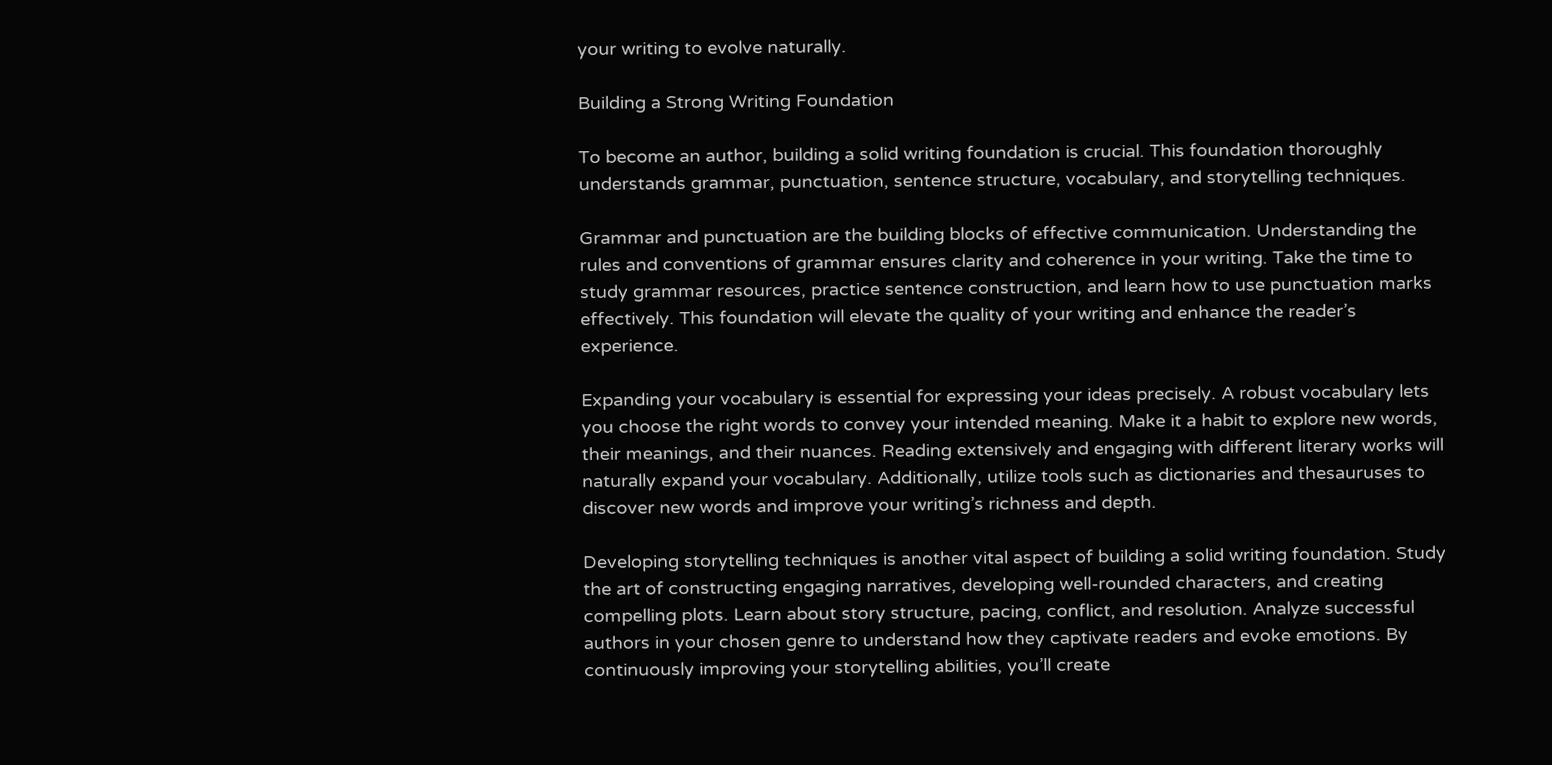your writing to evolve naturally.

Building a Strong Writing Foundation

To become an author, building a solid writing foundation is crucial. This foundation thoroughly understands grammar, punctuation, sentence structure, vocabulary, and storytelling techniques.

Grammar and punctuation are the building blocks of effective communication. Understanding the rules and conventions of grammar ensures clarity and coherence in your writing. Take the time to study grammar resources, practice sentence construction, and learn how to use punctuation marks effectively. This foundation will elevate the quality of your writing and enhance the reader’s experience.

Expanding your vocabulary is essential for expressing your ideas precisely. A robust vocabulary lets you choose the right words to convey your intended meaning. Make it a habit to explore new words, their meanings, and their nuances. Reading extensively and engaging with different literary works will naturally expand your vocabulary. Additionally, utilize tools such as dictionaries and thesauruses to discover new words and improve your writing’s richness and depth.

Developing storytelling techniques is another vital aspect of building a solid writing foundation. Study the art of constructing engaging narratives, developing well-rounded characters, and creating compelling plots. Learn about story structure, pacing, conflict, and resolution. Analyze successful authors in your chosen genre to understand how they captivate readers and evoke emotions. By continuously improving your storytelling abilities, you’ll create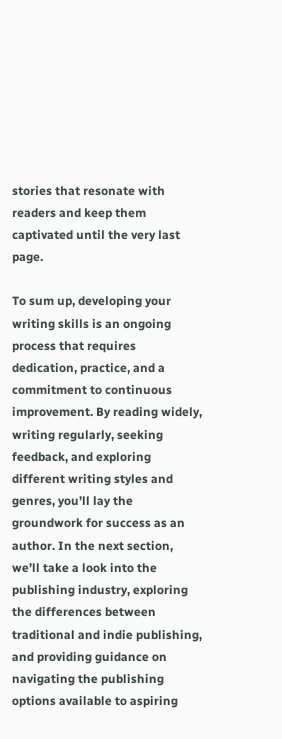stories that resonate with readers and keep them captivated until the very last page.

To sum up, developing your writing skills is an ongoing process that requires dedication, practice, and a commitment to continuous improvement. By reading widely, writing regularly, seeking feedback, and exploring different writing styles and genres, you’ll lay the groundwork for success as an author. In the next section, we’ll take a look into the publishing industry, exploring the differences between traditional and indie publishing, and providing guidance on navigating the publishing options available to aspiring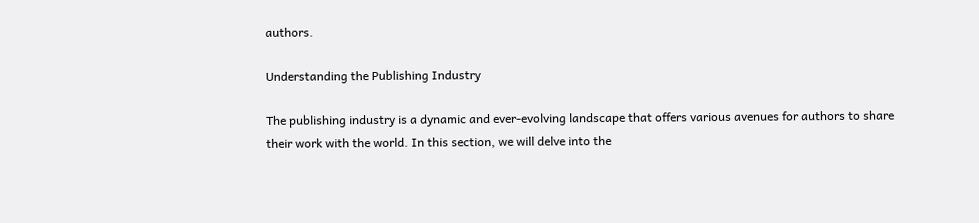authors.

Understanding the Publishing Industry

The publishing industry is a dynamic and ever-evolving landscape that offers various avenues for authors to share their work with the world. In this section, we will delve into the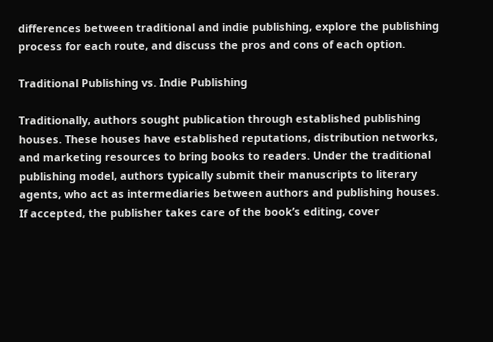differences between traditional and indie publishing, explore the publishing process for each route, and discuss the pros and cons of each option.

Traditional Publishing vs. Indie Publishing

Traditionally, authors sought publication through established publishing houses. These houses have established reputations, distribution networks, and marketing resources to bring books to readers. Under the traditional publishing model, authors typically submit their manuscripts to literary agents, who act as intermediaries between authors and publishing houses. If accepted, the publisher takes care of the book’s editing, cover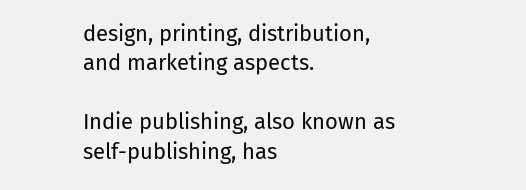design, printing, distribution, and marketing aspects.

Indie publishing, also known as self-publishing, has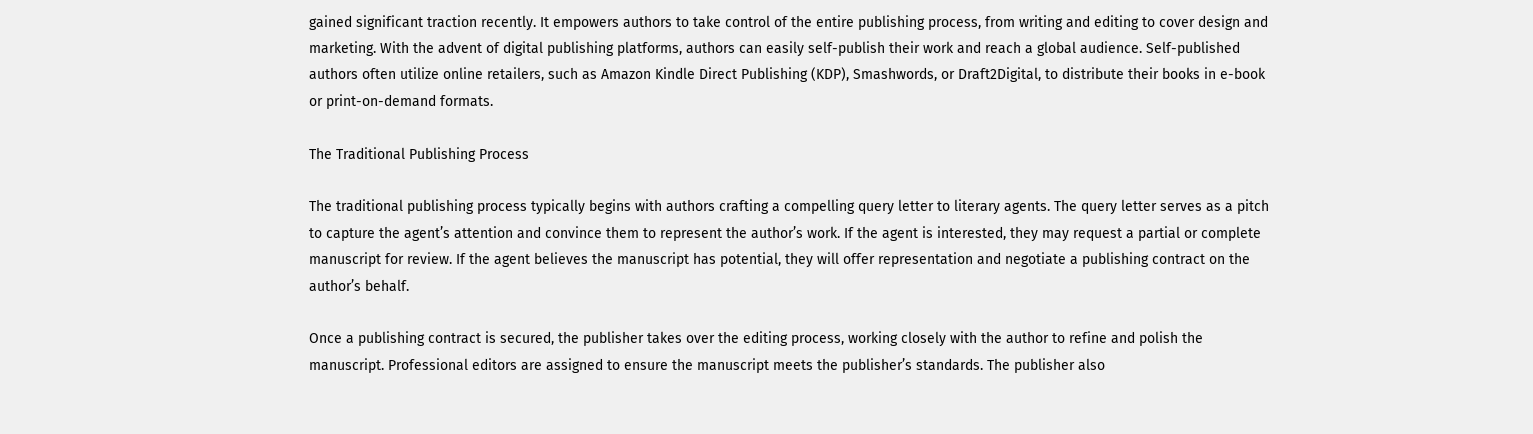gained significant traction recently. It empowers authors to take control of the entire publishing process, from writing and editing to cover design and marketing. With the advent of digital publishing platforms, authors can easily self-publish their work and reach a global audience. Self-published authors often utilize online retailers, such as Amazon Kindle Direct Publishing (KDP), Smashwords, or Draft2Digital, to distribute their books in e-book or print-on-demand formats.

The Traditional Publishing Process

The traditional publishing process typically begins with authors crafting a compelling query letter to literary agents. The query letter serves as a pitch to capture the agent’s attention and convince them to represent the author’s work. If the agent is interested, they may request a partial or complete manuscript for review. If the agent believes the manuscript has potential, they will offer representation and negotiate a publishing contract on the author’s behalf.

Once a publishing contract is secured, the publisher takes over the editing process, working closely with the author to refine and polish the manuscript. Professional editors are assigned to ensure the manuscript meets the publisher’s standards. The publisher also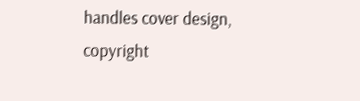handles cover design, copyright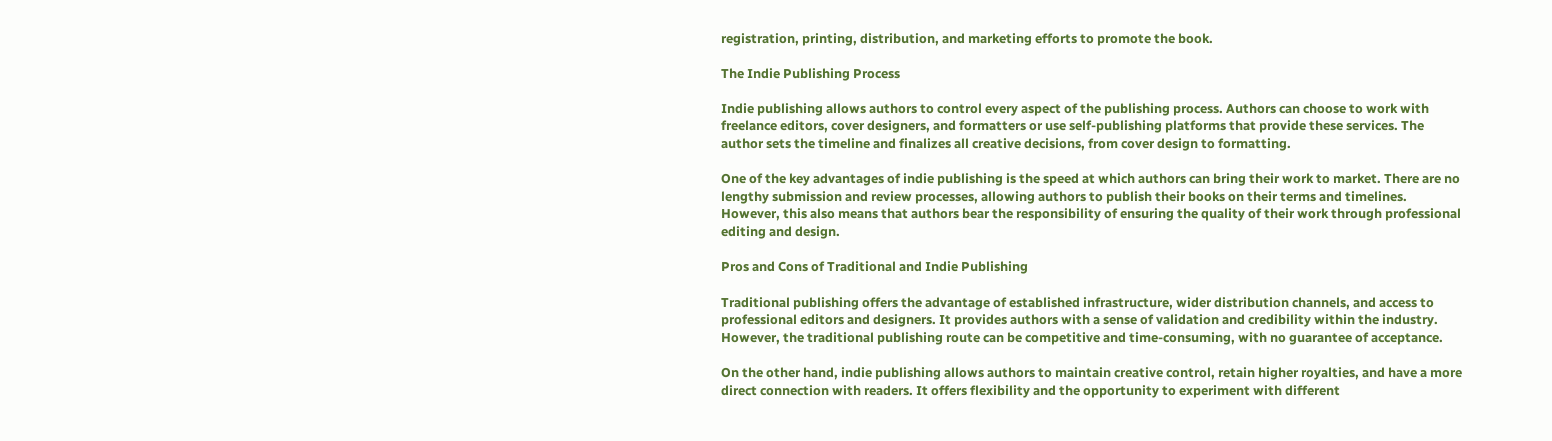registration, printing, distribution, and marketing efforts to promote the book.

The Indie Publishing Process

Indie publishing allows authors to control every aspect of the publishing process. Authors can choose to work with freelance editors, cover designers, and formatters or use self-publishing platforms that provide these services. The author sets the timeline and finalizes all creative decisions, from cover design to formatting.

One of the key advantages of indie publishing is the speed at which authors can bring their work to market. There are no lengthy submission and review processes, allowing authors to publish their books on their terms and timelines. However, this also means that authors bear the responsibility of ensuring the quality of their work through professional editing and design.

Pros and Cons of Traditional and Indie Publishing

Traditional publishing offers the advantage of established infrastructure, wider distribution channels, and access to professional editors and designers. It provides authors with a sense of validation and credibility within the industry. However, the traditional publishing route can be competitive and time-consuming, with no guarantee of acceptance.

On the other hand, indie publishing allows authors to maintain creative control, retain higher royalties, and have a more direct connection with readers. It offers flexibility and the opportunity to experiment with different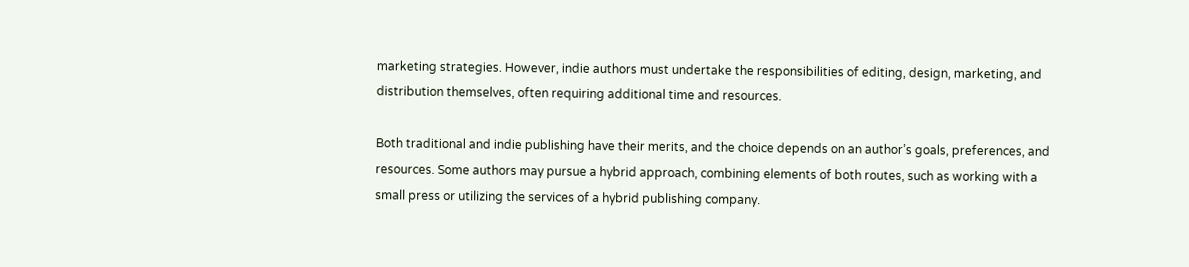marketing strategies. However, indie authors must undertake the responsibilities of editing, design, marketing, and distribution themselves, often requiring additional time and resources.

Both traditional and indie publishing have their merits, and the choice depends on an author’s goals, preferences, and resources. Some authors may pursue a hybrid approach, combining elements of both routes, such as working with a small press or utilizing the services of a hybrid publishing company.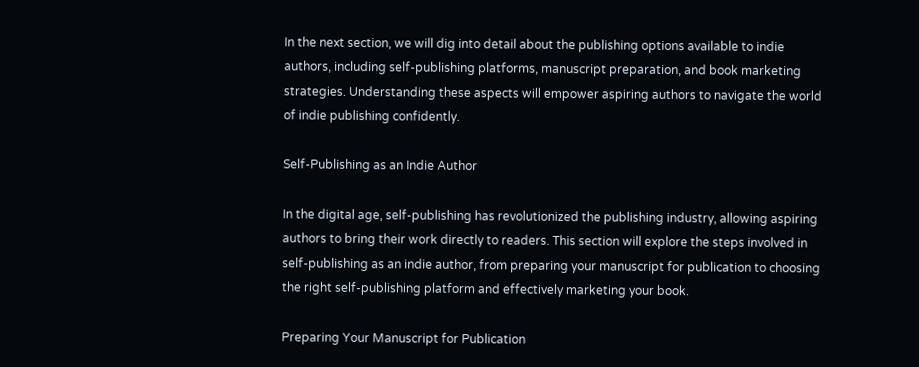In the next section, we will dig into detail about the publishing options available to indie authors, including self-publishing platforms, manuscript preparation, and book marketing strategies. Understanding these aspects will empower aspiring authors to navigate the world of indie publishing confidently.

Self-Publishing as an Indie Author

In the digital age, self-publishing has revolutionized the publishing industry, allowing aspiring authors to bring their work directly to readers. This section will explore the steps involved in self-publishing as an indie author, from preparing your manuscript for publication to choosing the right self-publishing platform and effectively marketing your book.

Preparing Your Manuscript for Publication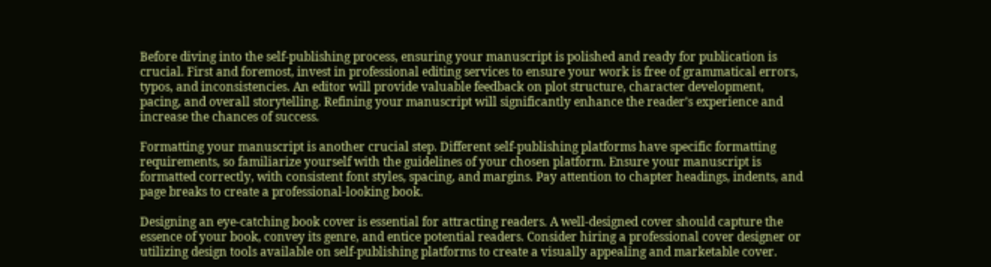Before diving into the self-publishing process, ensuring your manuscript is polished and ready for publication is crucial. First and foremost, invest in professional editing services to ensure your work is free of grammatical errors, typos, and inconsistencies. An editor will provide valuable feedback on plot structure, character development, pacing, and overall storytelling. Refining your manuscript will significantly enhance the reader’s experience and increase the chances of success.

Formatting your manuscript is another crucial step. Different self-publishing platforms have specific formatting requirements, so familiarize yourself with the guidelines of your chosen platform. Ensure your manuscript is formatted correctly, with consistent font styles, spacing, and margins. Pay attention to chapter headings, indents, and page breaks to create a professional-looking book.

Designing an eye-catching book cover is essential for attracting readers. A well-designed cover should capture the essence of your book, convey its genre, and entice potential readers. Consider hiring a professional cover designer or utilizing design tools available on self-publishing platforms to create a visually appealing and marketable cover.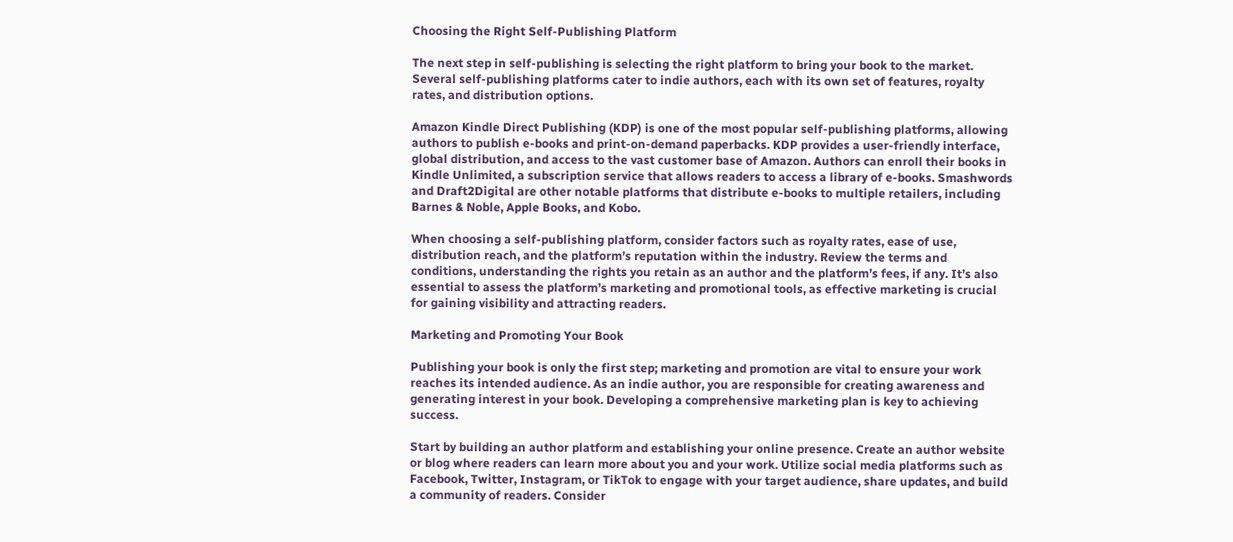Choosing the Right Self-Publishing Platform

The next step in self-publishing is selecting the right platform to bring your book to the market. Several self-publishing platforms cater to indie authors, each with its own set of features, royalty rates, and distribution options.

Amazon Kindle Direct Publishing (KDP) is one of the most popular self-publishing platforms, allowing authors to publish e-books and print-on-demand paperbacks. KDP provides a user-friendly interface, global distribution, and access to the vast customer base of Amazon. Authors can enroll their books in Kindle Unlimited, a subscription service that allows readers to access a library of e-books. Smashwords and Draft2Digital are other notable platforms that distribute e-books to multiple retailers, including Barnes & Noble, Apple Books, and Kobo.

When choosing a self-publishing platform, consider factors such as royalty rates, ease of use, distribution reach, and the platform’s reputation within the industry. Review the terms and conditions, understanding the rights you retain as an author and the platform’s fees, if any. It’s also essential to assess the platform’s marketing and promotional tools, as effective marketing is crucial for gaining visibility and attracting readers.

Marketing and Promoting Your Book

Publishing your book is only the first step; marketing and promotion are vital to ensure your work reaches its intended audience. As an indie author, you are responsible for creating awareness and generating interest in your book. Developing a comprehensive marketing plan is key to achieving success.

Start by building an author platform and establishing your online presence. Create an author website or blog where readers can learn more about you and your work. Utilize social media platforms such as Facebook, Twitter, Instagram, or TikTok to engage with your target audience, share updates, and build a community of readers. Consider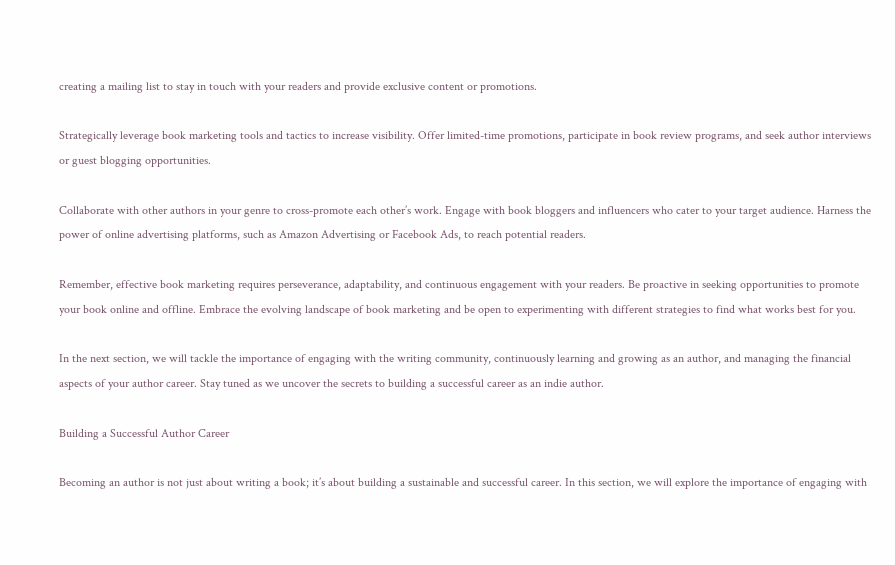creating a mailing list to stay in touch with your readers and provide exclusive content or promotions.

Strategically leverage book marketing tools and tactics to increase visibility. Offer limited-time promotions, participate in book review programs, and seek author interviews or guest blogging opportunities.

Collaborate with other authors in your genre to cross-promote each other’s work. Engage with book bloggers and influencers who cater to your target audience. Harness the power of online advertising platforms, such as Amazon Advertising or Facebook Ads, to reach potential readers.

Remember, effective book marketing requires perseverance, adaptability, and continuous engagement with your readers. Be proactive in seeking opportunities to promote your book online and offline. Embrace the evolving landscape of book marketing and be open to experimenting with different strategies to find what works best for you.

In the next section, we will tackle the importance of engaging with the writing community, continuously learning and growing as an author, and managing the financial aspects of your author career. Stay tuned as we uncover the secrets to building a successful career as an indie author.

Building a Successful Author Career

Becoming an author is not just about writing a book; it’s about building a sustainable and successful career. In this section, we will explore the importance of engaging with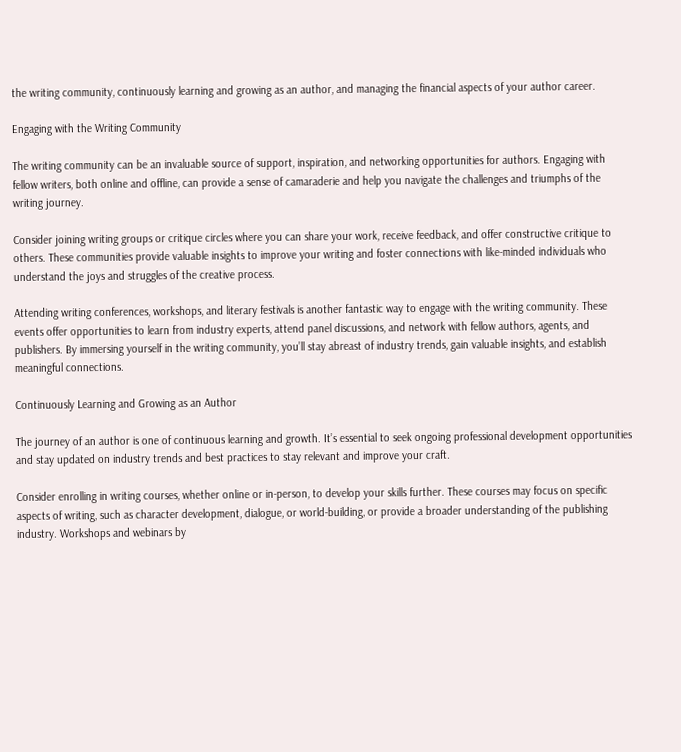the writing community, continuously learning and growing as an author, and managing the financial aspects of your author career.

Engaging with the Writing Community

The writing community can be an invaluable source of support, inspiration, and networking opportunities for authors. Engaging with fellow writers, both online and offline, can provide a sense of camaraderie and help you navigate the challenges and triumphs of the writing journey.

Consider joining writing groups or critique circles where you can share your work, receive feedback, and offer constructive critique to others. These communities provide valuable insights to improve your writing and foster connections with like-minded individuals who understand the joys and struggles of the creative process.

Attending writing conferences, workshops, and literary festivals is another fantastic way to engage with the writing community. These events offer opportunities to learn from industry experts, attend panel discussions, and network with fellow authors, agents, and publishers. By immersing yourself in the writing community, you’ll stay abreast of industry trends, gain valuable insights, and establish meaningful connections.

Continuously Learning and Growing as an Author

The journey of an author is one of continuous learning and growth. It’s essential to seek ongoing professional development opportunities and stay updated on industry trends and best practices to stay relevant and improve your craft.

Consider enrolling in writing courses, whether online or in-person, to develop your skills further. These courses may focus on specific aspects of writing, such as character development, dialogue, or world-building, or provide a broader understanding of the publishing industry. Workshops and webinars by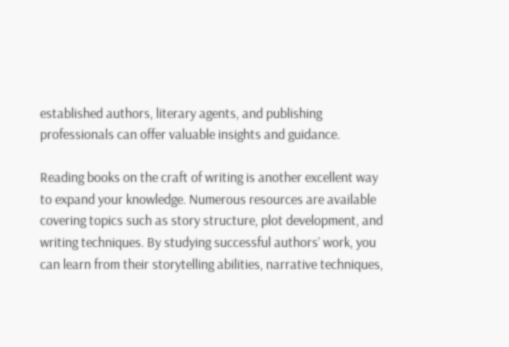established authors, literary agents, and publishing professionals can offer valuable insights and guidance.

Reading books on the craft of writing is another excellent way to expand your knowledge. Numerous resources are available covering topics such as story structure, plot development, and writing techniques. By studying successful authors’ work, you can learn from their storytelling abilities, narrative techniques,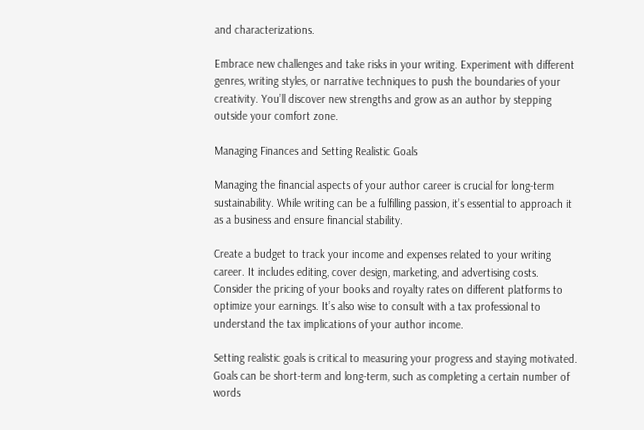and characterizations.

Embrace new challenges and take risks in your writing. Experiment with different genres, writing styles, or narrative techniques to push the boundaries of your creativity. You’ll discover new strengths and grow as an author by stepping outside your comfort zone.

Managing Finances and Setting Realistic Goals

Managing the financial aspects of your author career is crucial for long-term sustainability. While writing can be a fulfilling passion, it’s essential to approach it as a business and ensure financial stability.

Create a budget to track your income and expenses related to your writing career. It includes editing, cover design, marketing, and advertising costs. Consider the pricing of your books and royalty rates on different platforms to optimize your earnings. It’s also wise to consult with a tax professional to understand the tax implications of your author income.

Setting realistic goals is critical to measuring your progress and staying motivated. Goals can be short-term and long-term, such as completing a certain number of words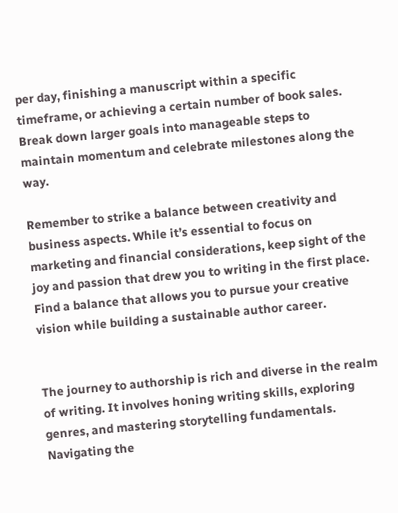per day, finishing a manuscript within a specific timeframe, or achieving a certain number of book sales. Break down larger goals into manageable steps to maintain momentum and celebrate milestones along the way.

Remember to strike a balance between creativity and business aspects. While it’s essential to focus on marketing and financial considerations, keep sight of the joy and passion that drew you to writing in the first place. Find a balance that allows you to pursue your creative vision while building a sustainable author career.


The journey to authorship is rich and diverse in the realm of writing. It involves honing writing skills, exploring genres, and mastering storytelling fundamentals. Navigating the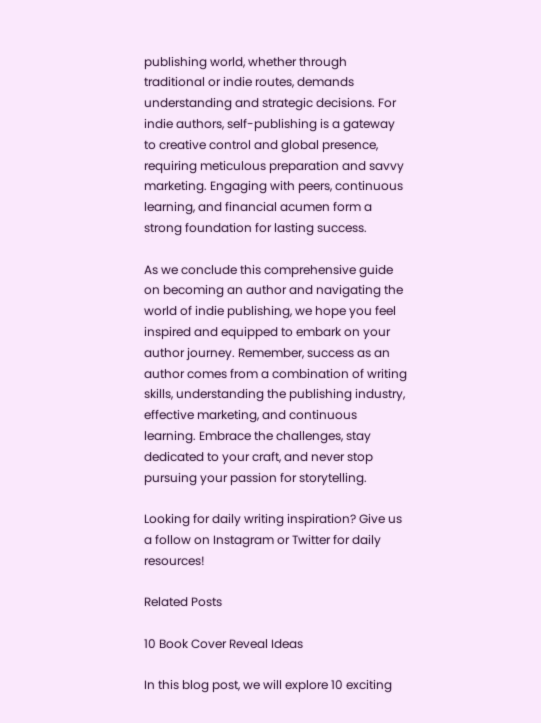publishing world, whether through traditional or indie routes, demands understanding and strategic decisions. For indie authors, self-publishing is a gateway to creative control and global presence, requiring meticulous preparation and savvy marketing. Engaging with peers, continuous learning, and financial acumen form a strong foundation for lasting success.

As we conclude this comprehensive guide on becoming an author and navigating the world of indie publishing, we hope you feel inspired and equipped to embark on your author journey. Remember, success as an author comes from a combination of writing skills, understanding the publishing industry, effective marketing, and continuous learning. Embrace the challenges, stay dedicated to your craft, and never stop pursuing your passion for storytelling.

Looking for daily writing inspiration? Give us a follow on Instagram or Twitter for daily resources!

Related Posts

10 Book Cover Reveal Ideas

In this blog post, we will explore 10 exciting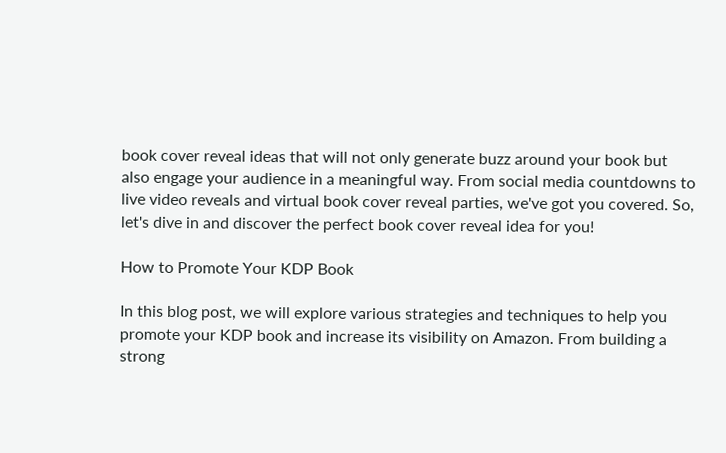book cover reveal ideas that will not only generate buzz around your book but also engage your audience in a meaningful way. From social media countdowns to live video reveals and virtual book cover reveal parties, we've got you covered. So, let's dive in and discover the perfect book cover reveal idea for you!

How to Promote Your KDP Book

In this blog post, we will explore various strategies and techniques to help you promote your KDP book and increase its visibility on Amazon. From building a strong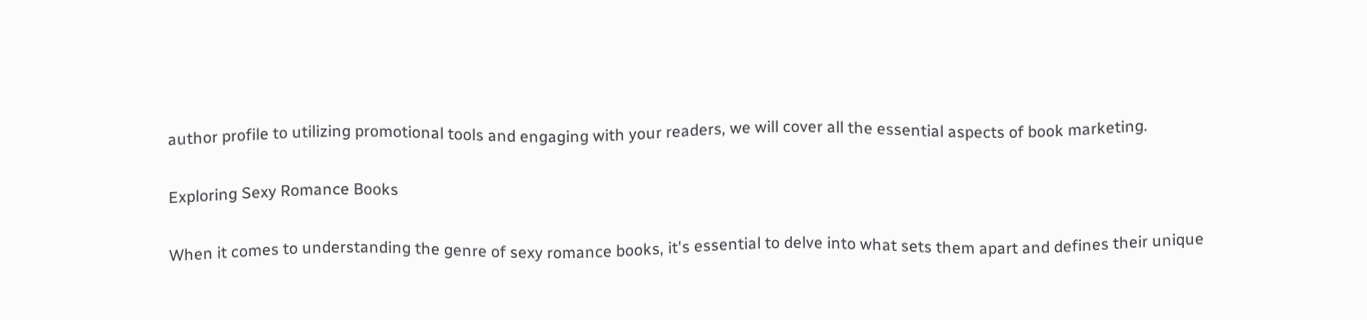author profile to utilizing promotional tools and engaging with your readers, we will cover all the essential aspects of book marketing.

Exploring Sexy Romance Books

When it comes to understanding the genre of sexy romance books, it's essential to delve into what sets them apart and defines their unique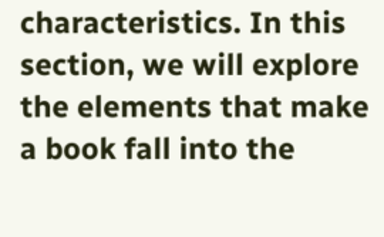characteristics. In this section, we will explore the elements that make a book fall into the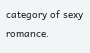category of sexy romance.